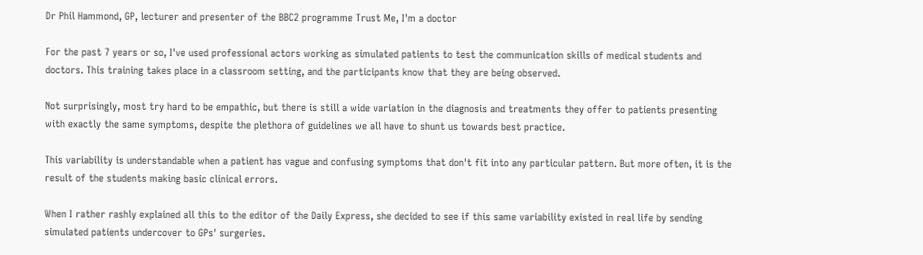Dr Phil Hammond, GP, lecturer and presenter of the BBC2 programme Trust Me, I'm a doctor

For the past 7 years or so, I've used professional actors working as simulated patients to test the communication skills of medical students and doctors. This training takes place in a classroom setting, and the participants know that they are being observed.

Not surprisingly, most try hard to be empathic, but there is still a wide variation in the diagnosis and treatments they offer to patients presenting with exactly the same symptoms, despite the plethora of guidelines we all have to shunt us towards best practice.

This variability is understandable when a patient has vague and confusing symptoms that don't fit into any particular pattern. But more often, it is the result of the students making basic clinical errors.

When I rather rashly explained all this to the editor of the Daily Express, she decided to see if this same variability existed in real life by sending simulated patients undercover to GPs' surgeries.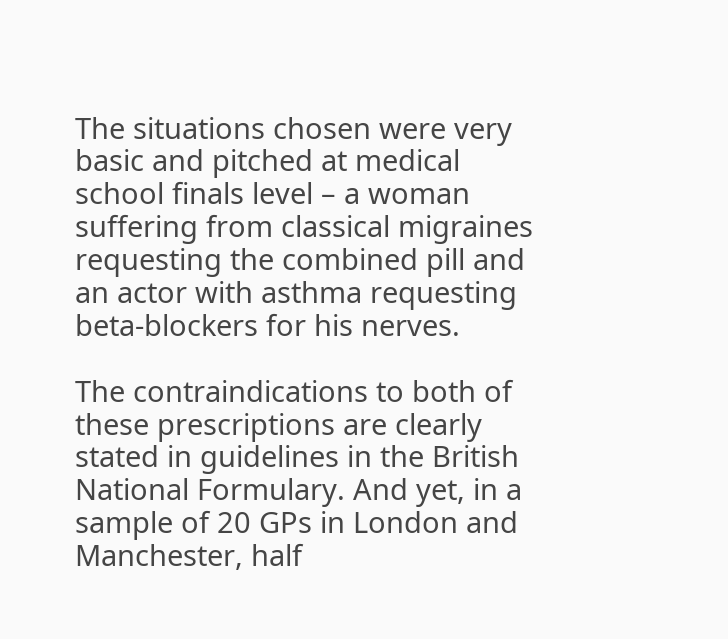The situations chosen were very basic and pitched at medical school finals level – a woman suffering from classical migraines requesting the combined pill and an actor with asthma requesting beta-blockers for his nerves.

The contraindications to both of these prescriptions are clearly stated in guidelines in the British National Formulary. And yet, in a sample of 20 GPs in London and Manchester, half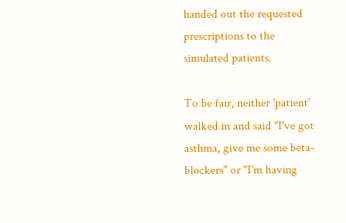handed out the requested prescriptions to the simulated patients.

To be fair, neither 'patient' walked in and said "I've got asthma, give me some beta-blockers" or "I'm having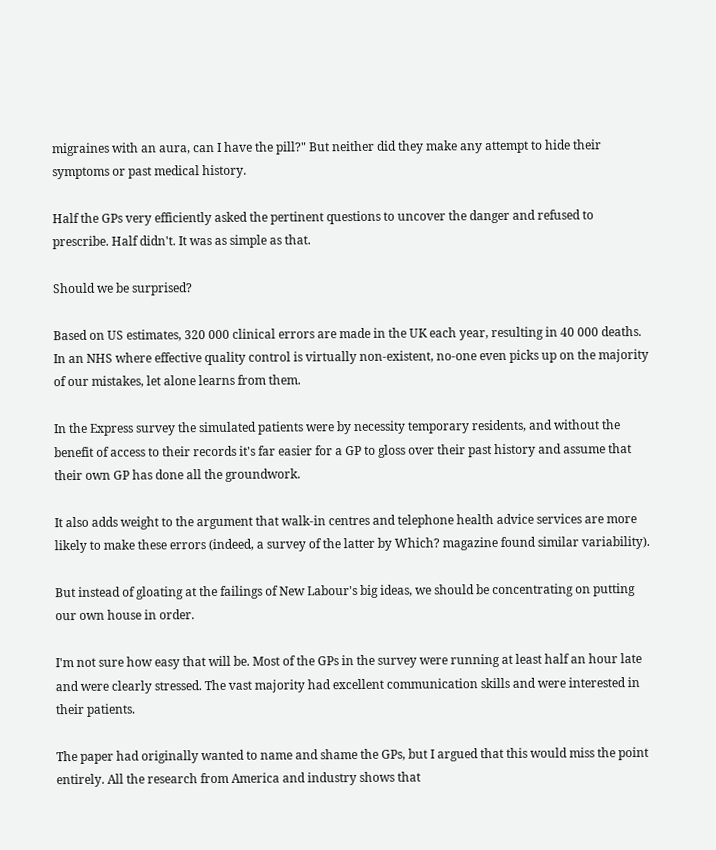migraines with an aura, can I have the pill?" But neither did they make any attempt to hide their symptoms or past medical history.

Half the GPs very efficiently asked the pertinent questions to uncover the danger and refused to prescribe. Half didn't. It was as simple as that.

Should we be surprised?

Based on US estimates, 320 000 clinical errors are made in the UK each year, resulting in 40 000 deaths. In an NHS where effective quality control is virtually non-existent, no-one even picks up on the majority of our mistakes, let alone learns from them.

In the Express survey the simulated patients were by necessity temporary residents, and without the benefit of access to their records it's far easier for a GP to gloss over their past history and assume that their own GP has done all the groundwork.

It also adds weight to the argument that walk-in centres and telephone health advice services are more likely to make these errors (indeed, a survey of the latter by Which? magazine found similar variability).

But instead of gloating at the failings of New Labour's big ideas, we should be concentrating on putting our own house in order.

I'm not sure how easy that will be. Most of the GPs in the survey were running at least half an hour late and were clearly stressed. The vast majority had excellent communication skills and were interested in their patients.

The paper had originally wanted to name and shame the GPs, but I argued that this would miss the point entirely. All the research from America and industry shows that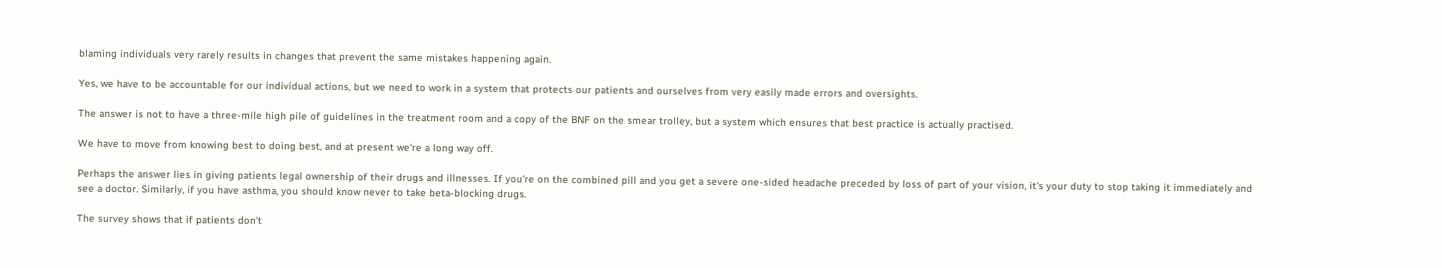blaming individuals very rarely results in changes that prevent the same mistakes happening again.

Yes, we have to be accountable for our individual actions, but we need to work in a system that protects our patients and ourselves from very easily made errors and oversights.

The answer is not to have a three-mile high pile of guidelines in the treatment room and a copy of the BNF on the smear trolley, but a system which ensures that best practice is actually practised.

We have to move from knowing best to doing best, and at present we're a long way off.

Perhaps the answer lies in giving patients legal ownership of their drugs and illnesses. If you're on the combined pill and you get a severe one-sided headache preceded by loss of part of your vision, it's your duty to stop taking it immediately and see a doctor. Similarly, if you have asthma, you should know never to take beta-blocking drugs.

The survey shows that if patients don't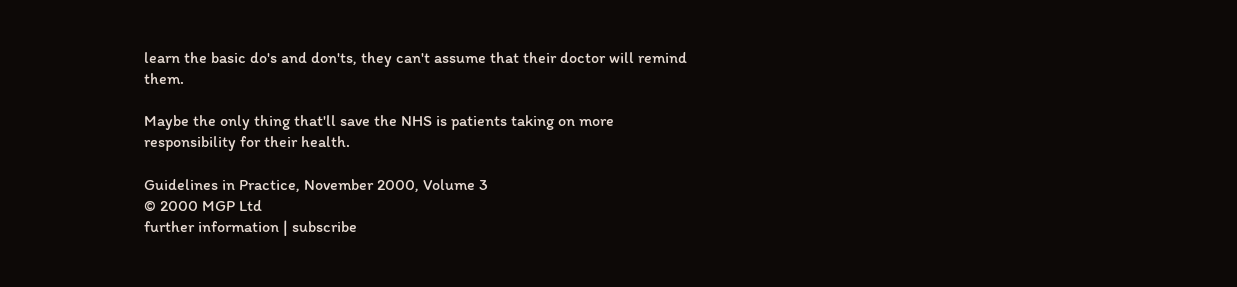learn the basic do's and don'ts, they can't assume that their doctor will remind them.

Maybe the only thing that'll save the NHS is patients taking on more responsibility for their health.

Guidelines in Practice, November 2000, Volume 3
© 2000 MGP Ltd
further information | subscribe